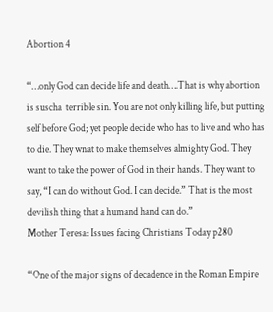Abortion 4

“…only God can decide life and death….That is why abortion is suscha  terrible sin. You are not only killing life, but putting self before God; yet people decide who has to live and who has to die. They wnat to make themselves almighty God. They want to take the power of God in their hands. They want to say, “I can do without God. I can decide.” That is the most devilish thing that a humand hand can do.”
Mother Teresa: Issues facing Christians Today p280

“One of the major signs of decadence in the Roman Empire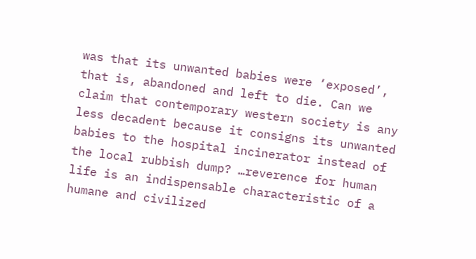was that its unwanted babies were ‘exposed’, that is, abandoned and left to die. Can we claim that contemporary western society is any less decadent because it consigns its unwanted babies to the hospital incinerator instead of the local rubbish dump? …reverence for human life is an indispensable characteristic of a humane and civilized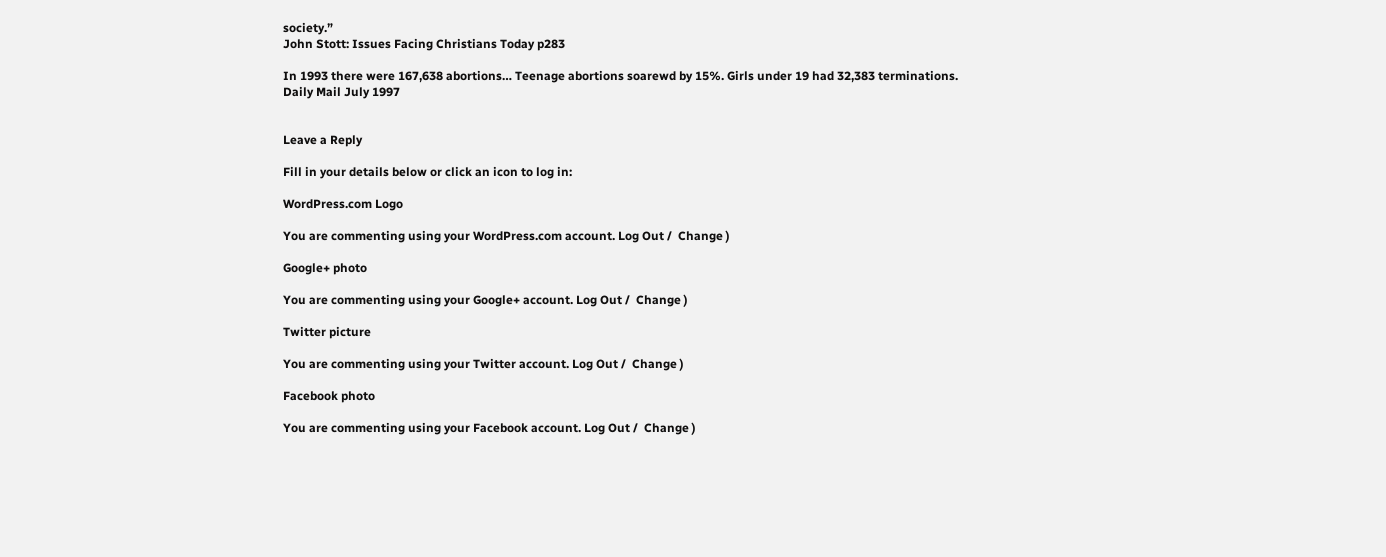society.”
John Stott: Issues Facing Christians Today p283

In 1993 there were 167,638 abortions… Teenage abortions soarewd by 15%. Girls under 19 had 32,383 terminations.
Daily Mail July 1997


Leave a Reply

Fill in your details below or click an icon to log in:

WordPress.com Logo

You are commenting using your WordPress.com account. Log Out /  Change )

Google+ photo

You are commenting using your Google+ account. Log Out /  Change )

Twitter picture

You are commenting using your Twitter account. Log Out /  Change )

Facebook photo

You are commenting using your Facebook account. Log Out /  Change )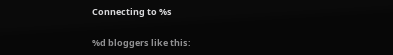Connecting to %s

%d bloggers like this: